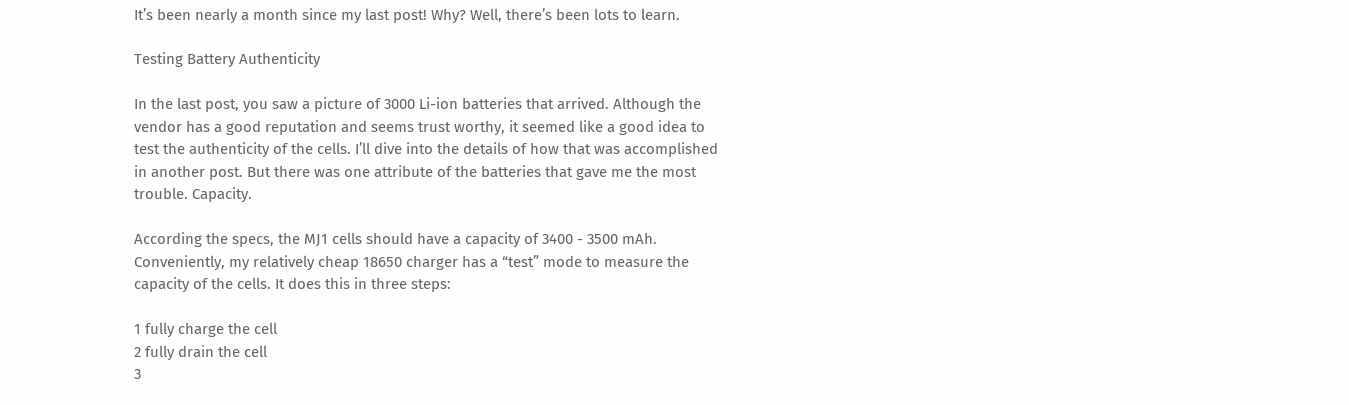It’s been nearly a month since my last post! Why? Well, there’s been lots to learn.

Testing Battery Authenticity

In the last post, you saw a picture of 3000 Li-ion batteries that arrived. Although the vendor has a good reputation and seems trust worthy, it seemed like a good idea to test the authenticity of the cells. I’ll dive into the details of how that was accomplished in another post. But there was one attribute of the batteries that gave me the most trouble. Capacity.

According the specs, the MJ1 cells should have a capacity of 3400 - 3500 mAh. Conveniently, my relatively cheap 18650 charger has a “test” mode to measure the capacity of the cells. It does this in three steps:

1 fully charge the cell
2 fully drain the cell
3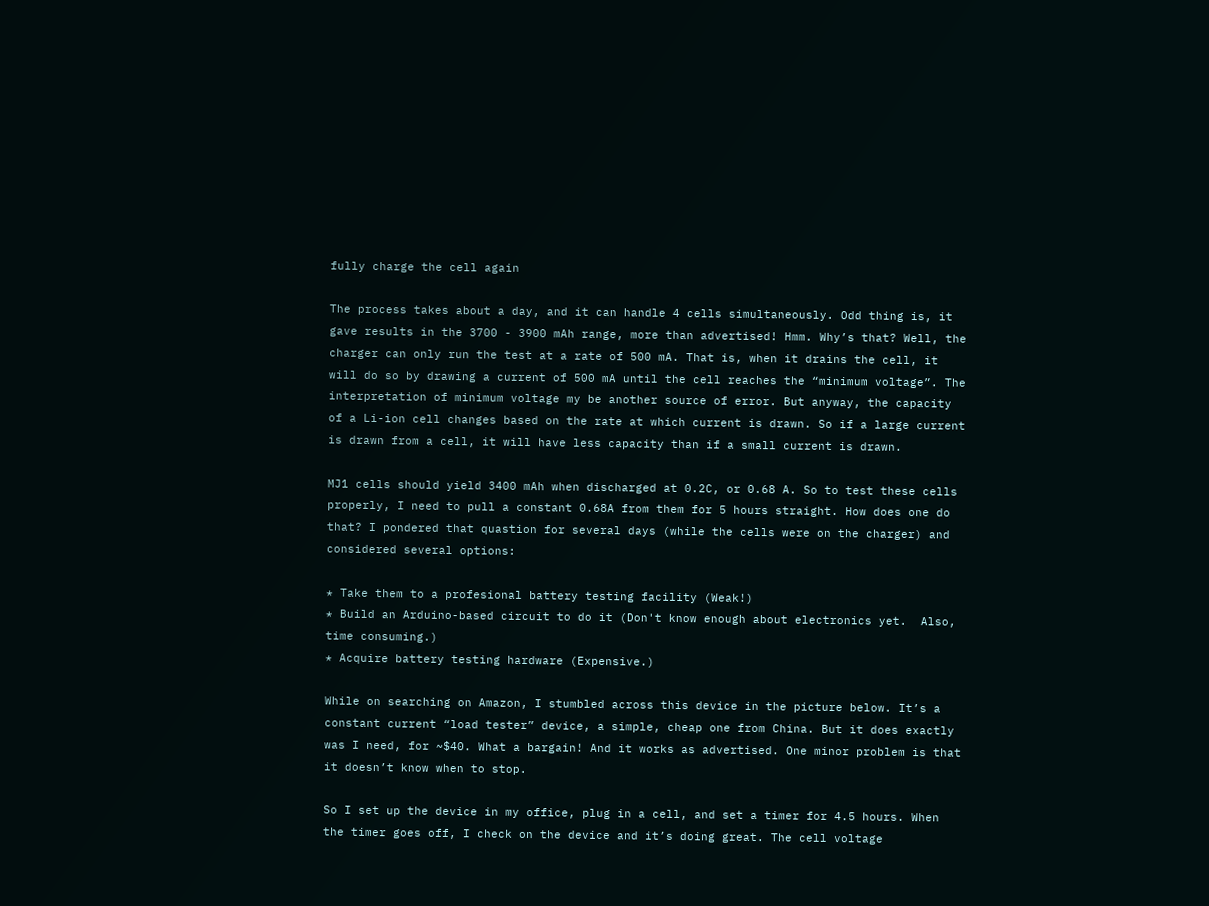fully charge the cell again

The process takes about a day, and it can handle 4 cells simultaneously. Odd thing is, it gave results in the 3700 - 3900 mAh range, more than advertised! Hmm. Why’s that? Well, the charger can only run the test at a rate of 500 mA. That is, when it drains the cell, it will do so by drawing a current of 500 mA until the cell reaches the “minimum voltage”. The interpretation of minimum voltage my be another source of error. But anyway, the capacity of a Li-ion cell changes based on the rate at which current is drawn. So if a large current is drawn from a cell, it will have less capacity than if a small current is drawn.

MJ1 cells should yield 3400 mAh when discharged at 0.2C, or 0.68 A. So to test these cells properly, I need to pull a constant 0.68A from them for 5 hours straight. How does one do that? I pondered that quastion for several days (while the cells were on the charger) and considered several options:

* Take them to a profesional battery testing facility (Weak!)
* Build an Arduino-based circuit to do it (Don't know enough about electronics yet.  Also, time consuming.)
* Acquire battery testing hardware (Expensive.)

While on searching on Amazon, I stumbled across this device in the picture below. It’s a constant current “load tester” device, a simple, cheap one from China. But it does exactly was I need, for ~$40. What a bargain! And it works as advertised. One minor problem is that it doesn’t know when to stop.

So I set up the device in my office, plug in a cell, and set a timer for 4.5 hours. When the timer goes off, I check on the device and it’s doing great. The cell voltage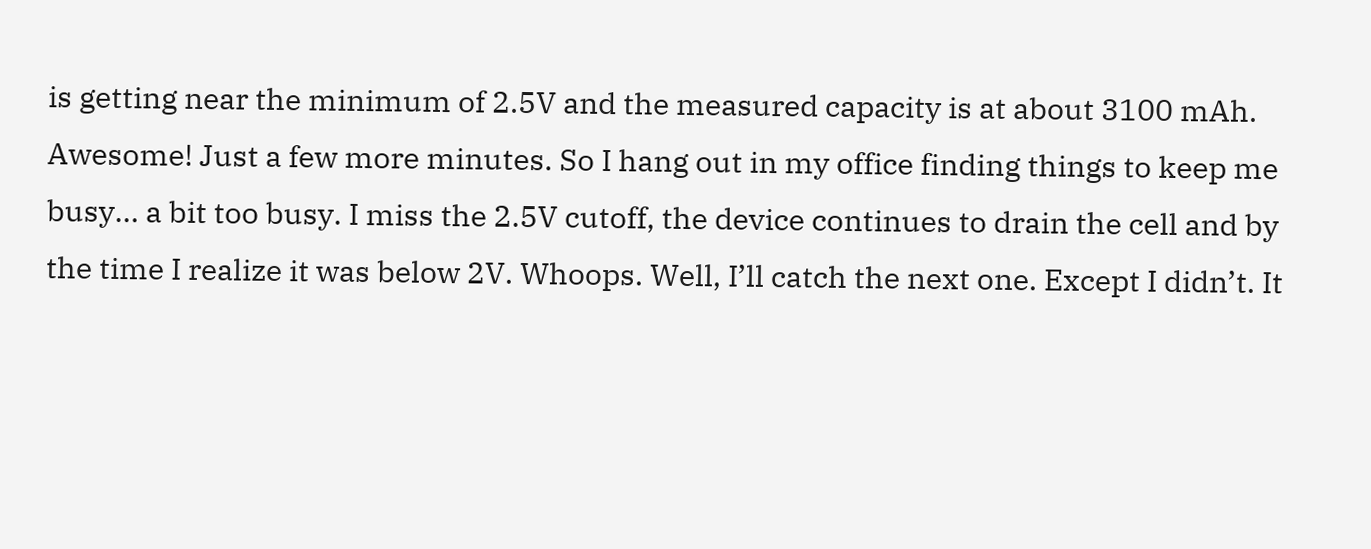is getting near the minimum of 2.5V and the measured capacity is at about 3100 mAh. Awesome! Just a few more minutes. So I hang out in my office finding things to keep me busy… a bit too busy. I miss the 2.5V cutoff, the device continues to drain the cell and by the time I realize it was below 2V. Whoops. Well, I’ll catch the next one. Except I didn’t. It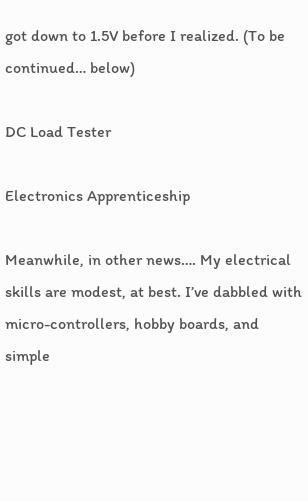got down to 1.5V before I realized. (To be continued… below)

DC Load Tester

Electronics Apprenticeship

Meanwhile, in other news…. My electrical skills are modest, at best. I’ve dabbled with micro-controllers, hobby boards, and simple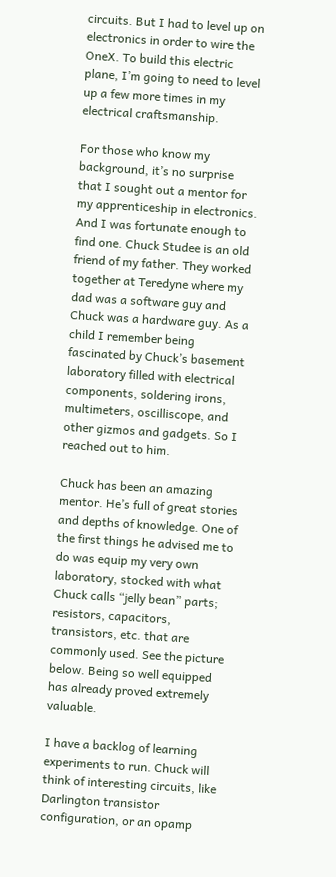circuits. But I had to level up on electronics in order to wire the OneX. To build this electric plane, I’m going to need to level up a few more times in my electrical craftsmanship.

For those who know my background, it’s no surprise that I sought out a mentor for my apprenticeship in electronics. And I was fortunate enough to find one. Chuck Studee is an old friend of my father. They worked together at Teredyne where my dad was a software guy and Chuck was a hardware guy. As a child I remember being fascinated by Chuck’s basement laboratory filled with electrical components, soldering irons, multimeters, oscilliscope, and other gizmos and gadgets. So I reached out to him.

Chuck has been an amazing mentor. He’s full of great stories and depths of knowledge. One of the first things he advised me to do was equip my very own laboratory, stocked with what Chuck calls “jelly bean” parts; resistors, capacitors, transistors, etc. that are commonly used. See the picture below. Being so well equipped has already proved extremely valuable.

I have a backlog of learning experiments to run. Chuck will think of interesting circuits, like Darlington transistor configuration, or an opamp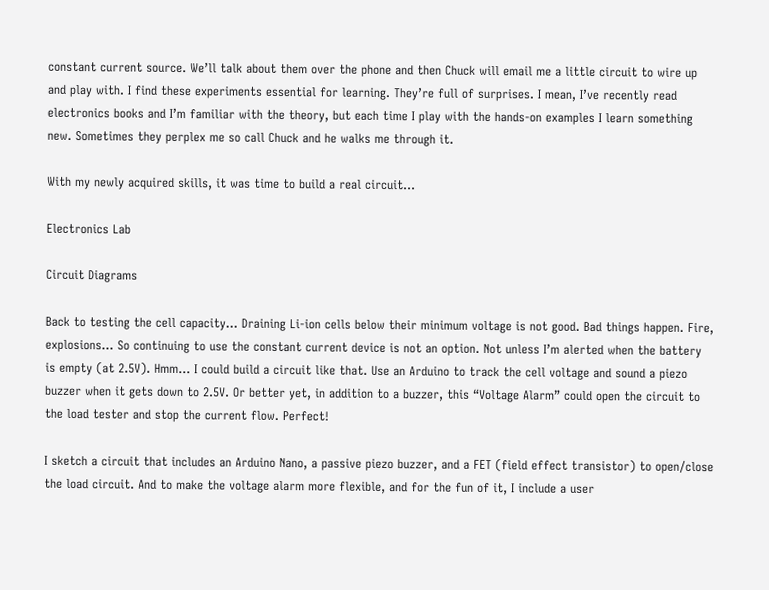constant current source. We’ll talk about them over the phone and then Chuck will email me a little circuit to wire up and play with. I find these experiments essential for learning. They’re full of surprises. I mean, I’ve recently read electronics books and I’m familiar with the theory, but each time I play with the hands-on examples I learn something new. Sometimes they perplex me so call Chuck and he walks me through it.

With my newly acquired skills, it was time to build a real circuit…

Electronics Lab

Circuit Diagrams

Back to testing the cell capacity… Draining Li-ion cells below their minimum voltage is not good. Bad things happen. Fire, explosions… So continuing to use the constant current device is not an option. Not unless I’m alerted when the battery is empty (at 2.5V). Hmm… I could build a circuit like that. Use an Arduino to track the cell voltage and sound a piezo buzzer when it gets down to 2.5V. Or better yet, in addition to a buzzer, this “Voltage Alarm” could open the circuit to the load tester and stop the current flow. Perfect!

I sketch a circuit that includes an Arduino Nano, a passive piezo buzzer, and a FET (field effect transistor) to open/close the load circuit. And to make the voltage alarm more flexible, and for the fun of it, I include a user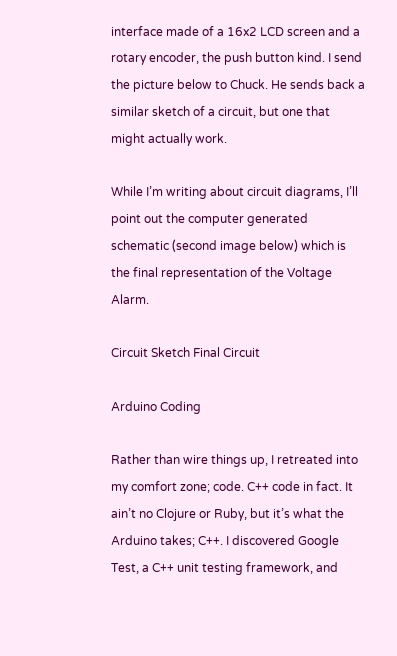interface made of a 16x2 LCD screen and a rotary encoder, the push button kind. I send the picture below to Chuck. He sends back a similar sketch of a circuit, but one that might actually work.

While I’m writing about circuit diagrams, I’ll point out the computer generated schematic (second image below) which is the final representation of the Voltage Alarm.

Circuit Sketch Final Circuit

Arduino Coding

Rather than wire things up, I retreated into my comfort zone; code. C++ code in fact. It ain’t no Clojure or Ruby, but it’s what the Arduino takes; C++. I discovered Google Test, a C++ unit testing framework, and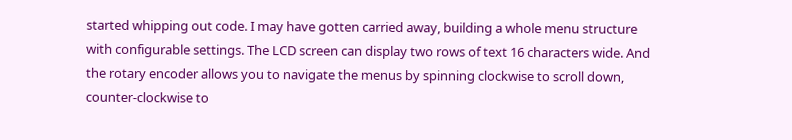started whipping out code. I may have gotten carried away, building a whole menu structure with configurable settings. The LCD screen can display two rows of text 16 characters wide. And the rotary encoder allows you to navigate the menus by spinning clockwise to scroll down, counter-clockwise to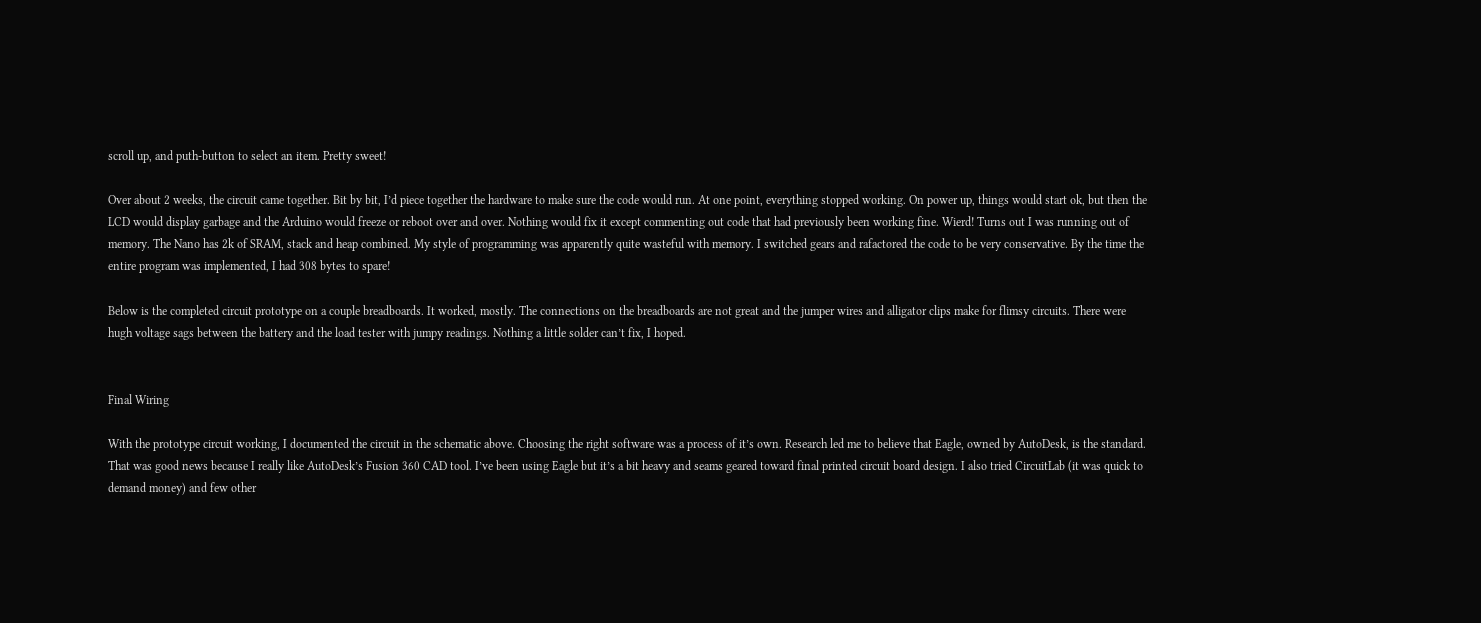scroll up, and puth-button to select an item. Pretty sweet!

Over about 2 weeks, the circuit came together. Bit by bit, I’d piece together the hardware to make sure the code would run. At one point, everything stopped working. On power up, things would start ok, but then the LCD would display garbage and the Arduino would freeze or reboot over and over. Nothing would fix it except commenting out code that had previously been working fine. Wierd! Turns out I was running out of memory. The Nano has 2k of SRAM, stack and heap combined. My style of programming was apparently quite wasteful with memory. I switched gears and rafactored the code to be very conservative. By the time the entire program was implemented, I had 308 bytes to spare!

Below is the completed circuit prototype on a couple breadboards. It worked, mostly. The connections on the breadboards are not great and the jumper wires and alligator clips make for flimsy circuits. There were hugh voltage sags between the battery and the load tester with jumpy readings. Nothing a little solder can’t fix, I hoped.


Final Wiring

With the prototype circuit working, I documented the circuit in the schematic above. Choosing the right software was a process of it’s own. Research led me to believe that Eagle, owned by AutoDesk, is the standard. That was good news because I really like AutoDesk’s Fusion 360 CAD tool. I’ve been using Eagle but it’s a bit heavy and seams geared toward final printed circuit board design. I also tried CircuitLab (it was quick to demand money) and few other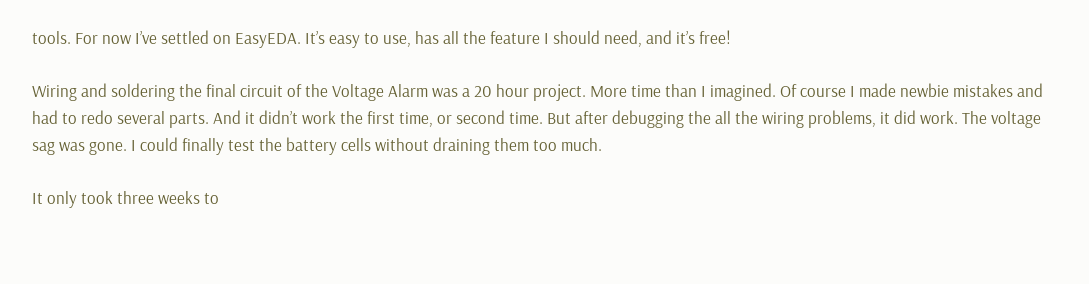tools. For now I’ve settled on EasyEDA. It’s easy to use, has all the feature I should need, and it’s free!

Wiring and soldering the final circuit of the Voltage Alarm was a 20 hour project. More time than I imagined. Of course I made newbie mistakes and had to redo several parts. And it didn’t work the first time, or second time. But after debugging the all the wiring problems, it did work. The voltage sag was gone. I could finally test the battery cells without draining them too much.

It only took three weeks to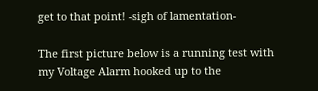get to that point! -sigh of lamentation-

The first picture below is a running test with my Voltage Alarm hooked up to the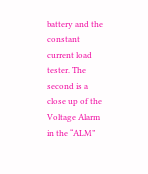battery and the constant current load tester. The second is a close up of the Voltage Alarm in the “ALM”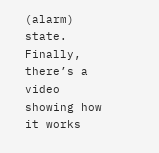(alarm) state. Finally, there’s a video showing how it works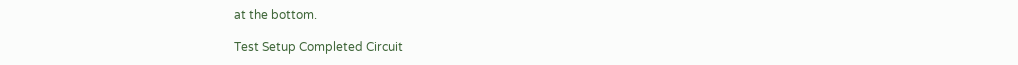at the bottom.

Test Setup Completed Circuit